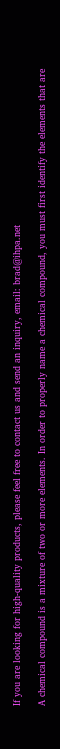If you are looking for high-quality products, please feel free to contact us and send an inquiry, email: brad@ihpa.net

A chemical compound is a mixture of two or more elements. In order to properly name a chemical compound, you must first identify the elements that are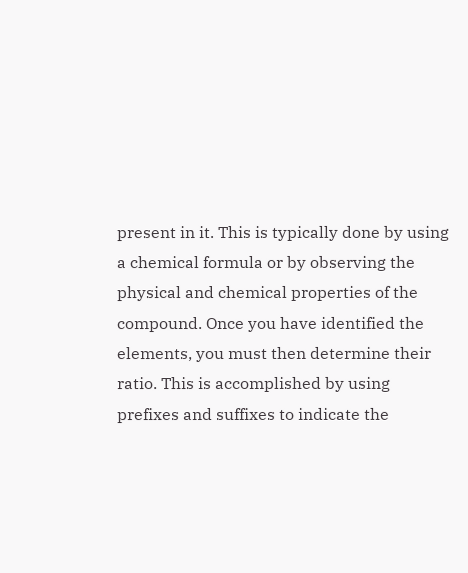present in it. This is typically done by using a chemical formula or by observing the physical and chemical properties of the compound. Once you have identified the elements, you must then determine their ratio. This is accomplished by using prefixes and suffixes to indicate the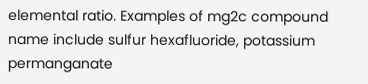elemental ratio. Examples of mg2c compound name include sulfur hexafluoride, potassium permanganate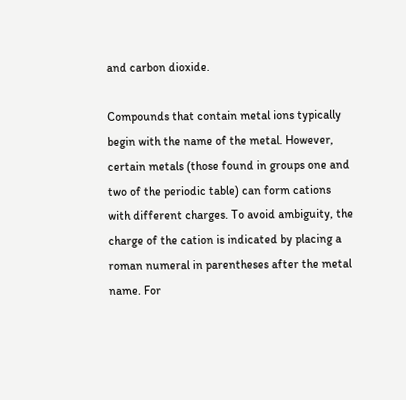and carbon dioxide.

Compounds that contain metal ions typically begin with the name of the metal. However, certain metals (those found in groups one and two of the periodic table) can form cations with different charges. To avoid ambiguity, the charge of the cation is indicated by placing a roman numeral in parentheses after the metal name. For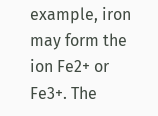example, iron may form the ion Fe2+ or Fe3+. The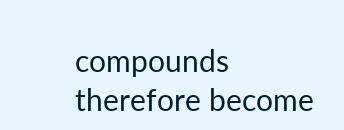compounds therefore become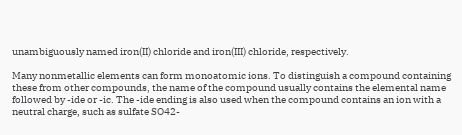unambiguously named iron(II) chloride and iron(III) chloride, respectively.

Many nonmetallic elements can form monoatomic ions. To distinguish a compound containing these from other compounds, the name of the compound usually contains the elemental name followed by -ide or -ic. The -ide ending is also used when the compound contains an ion with a neutral charge, such as sulfate SO42-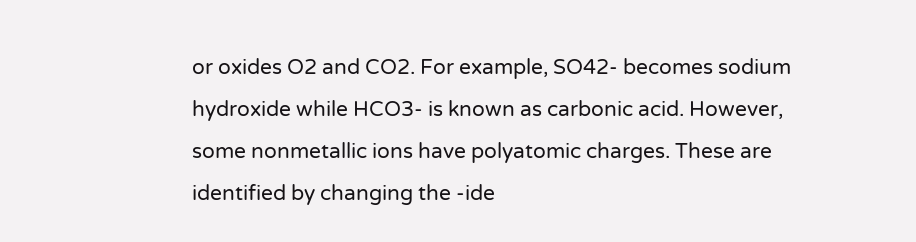or oxides O2 and CO2. For example, SO42- becomes sodium hydroxide while HCO3- is known as carbonic acid. However, some nonmetallic ions have polyatomic charges. These are identified by changing the -ide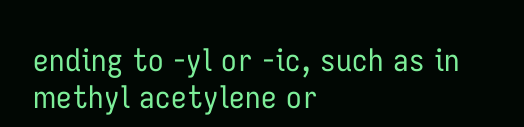ending to -yl or -ic, such as in methyl acetylene or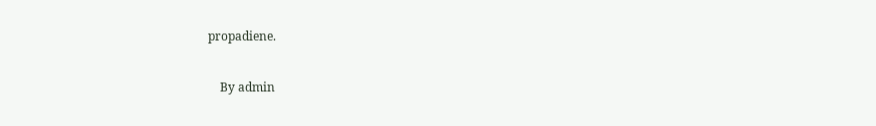propadiene.

    By admin